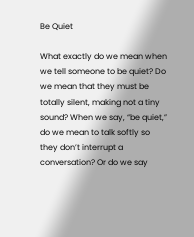Be Quiet

What exactly do we mean when we tell someone to be quiet? Do we mean that they must be totally silent, making not a tiny sound? When we say, “be quiet,” do we mean to talk softly so they don’t interrupt a conversation? Or do we say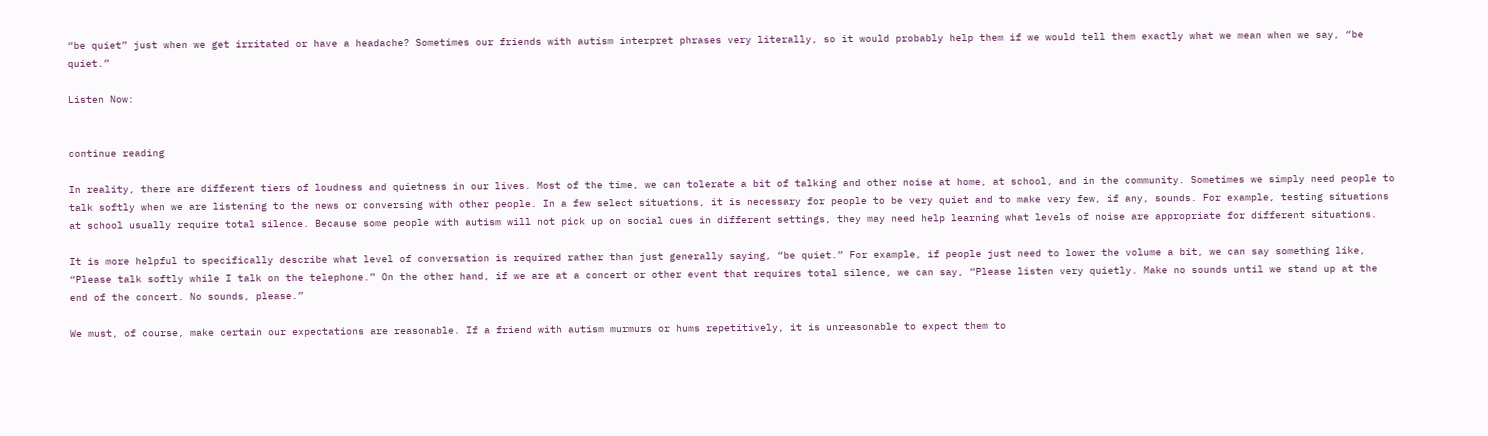“be quiet” just when we get irritated or have a headache? Sometimes our friends with autism interpret phrases very literally, so it would probably help them if we would tell them exactly what we mean when we say, “be quiet.”

Listen Now:


continue reading

In reality, there are different tiers of loudness and quietness in our lives. Most of the time, we can tolerate a bit of talking and other noise at home, at school, and in the community. Sometimes we simply need people to talk softly when we are listening to the news or conversing with other people. In a few select situations, it is necessary for people to be very quiet and to make very few, if any, sounds. For example, testing situations at school usually require total silence. Because some people with autism will not pick up on social cues in different settings, they may need help learning what levels of noise are appropriate for different situations.

It is more helpful to specifically describe what level of conversation is required rather than just generally saying, “be quiet.” For example, if people just need to lower the volume a bit, we can say something like, “Please talk softly while I talk on the telephone.” On the other hand, if we are at a concert or other event that requires total silence, we can say, “Please listen very quietly. Make no sounds until we stand up at the end of the concert. No sounds, please.”

We must, of course, make certain our expectations are reasonable. If a friend with autism murmurs or hums repetitively, it is unreasonable to expect them to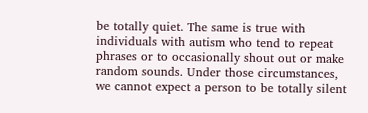be totally quiet. The same is true with individuals with autism who tend to repeat phrases or to occasionally shout out or make random sounds. Under those circumstances, we cannot expect a person to be totally silent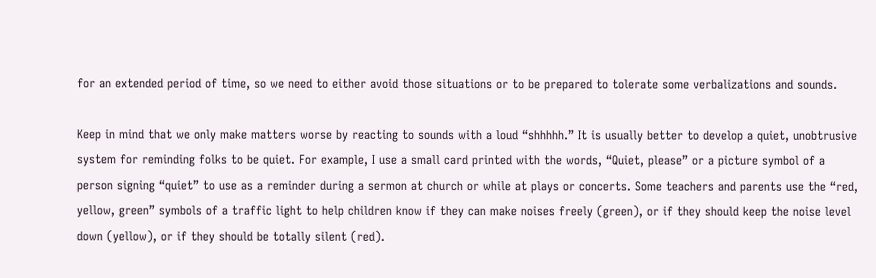for an extended period of time, so we need to either avoid those situations or to be prepared to tolerate some verbalizations and sounds.

Keep in mind that we only make matters worse by reacting to sounds with a loud “shhhhh.” It is usually better to develop a quiet, unobtrusive system for reminding folks to be quiet. For example, I use a small card printed with the words, “Quiet, please” or a picture symbol of a person signing “quiet” to use as a reminder during a sermon at church or while at plays or concerts. Some teachers and parents use the “red, yellow, green” symbols of a traffic light to help children know if they can make noises freely (green), or if they should keep the noise level down (yellow), or if they should be totally silent (red).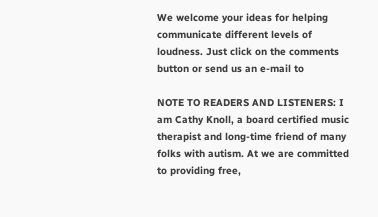We welcome your ideas for helping communicate different levels of loudness. Just click on the comments button or send us an e-mail to

NOTE TO READERS AND LISTENERS: I am Cathy Knoll, a board certified music therapist and long-time friend of many folks with autism. At we are committed to providing free,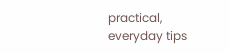practical, everyday tips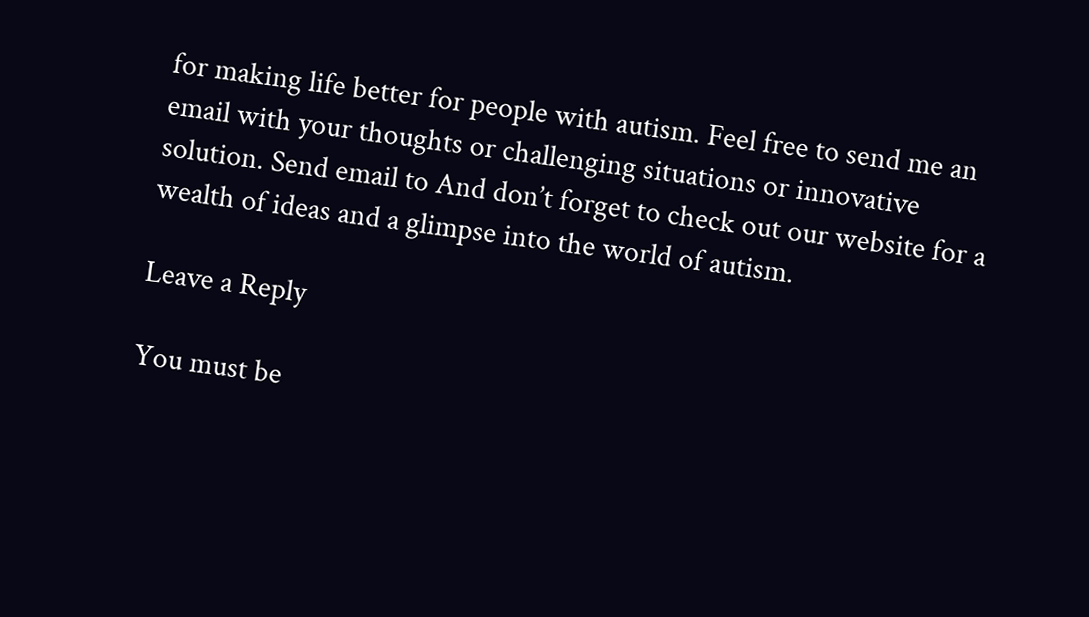for making life better for people with autism. Feel free to send me an email with your thoughts or challenging situations or innovative solution. Send email to And don’t forget to check out our website for a wealth of ideas and a glimpse into the world of autism.

Leave a Reply

You must be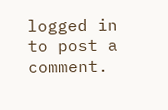logged in to post a comment.